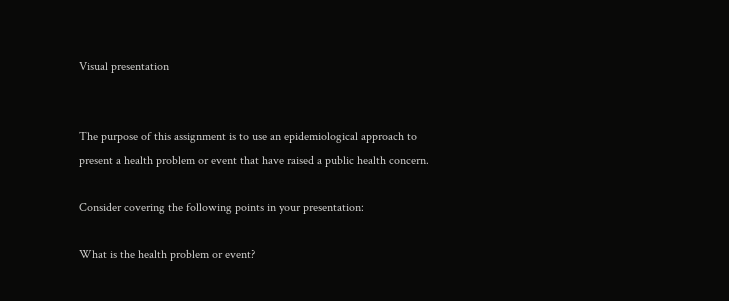Visual presentation


The purpose of this assignment is to use an epidemiological approach to present a health problem or event that have raised a public health concern.

Consider covering the following points in your presentation:

What is the health problem or event?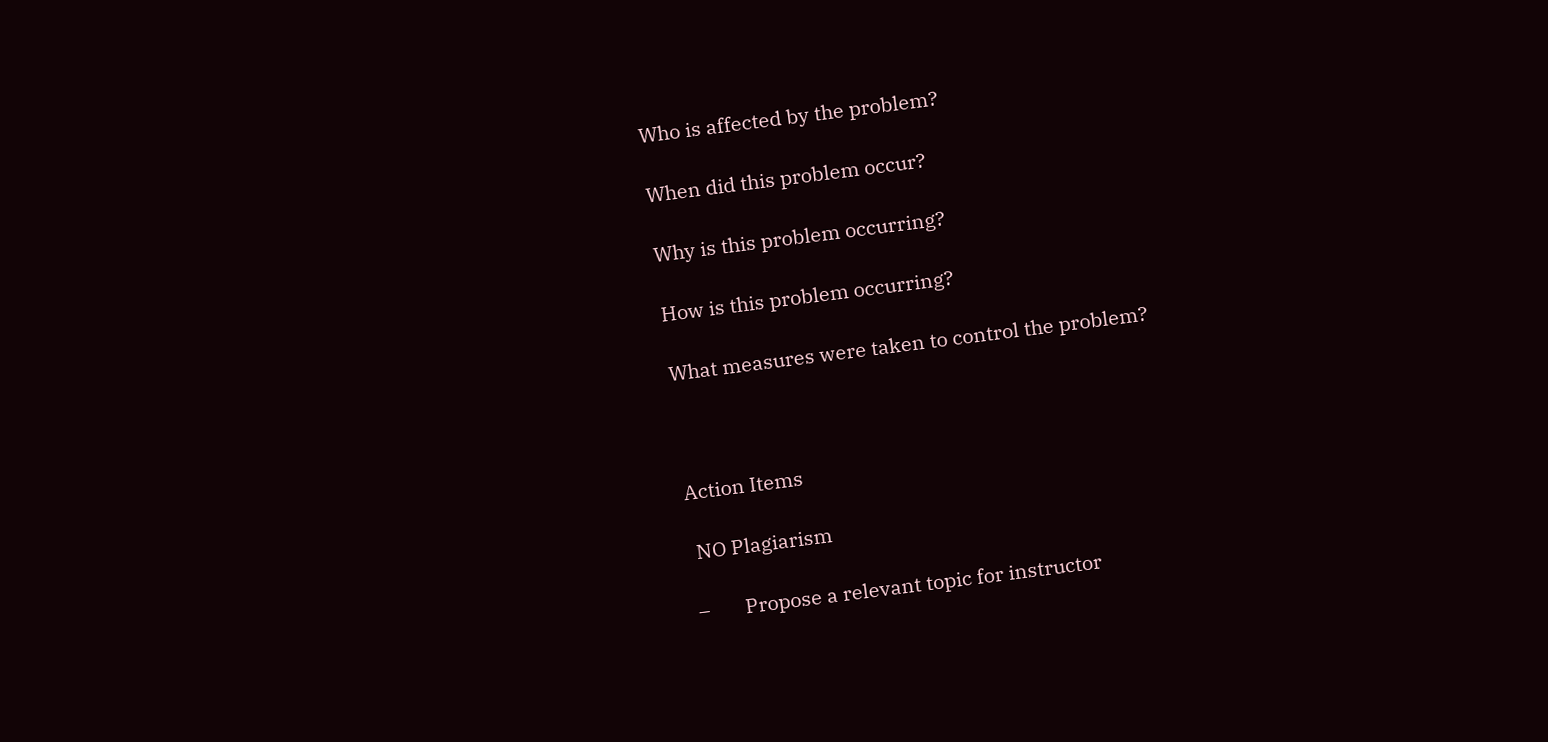Who is affected by the problem?

When did this problem occur?

Why is this problem occurring?

How is this problem occurring?

What measures were taken to control the problem?



Action Items

 NO Plagiarism

–       Propose a relevant topic for instructor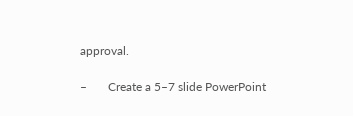approval.

–       Create a 5–7 slide PowerPoint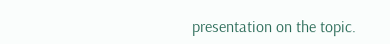presentation on the topic.